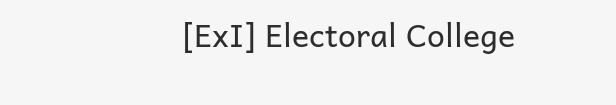[ExI] Electoral College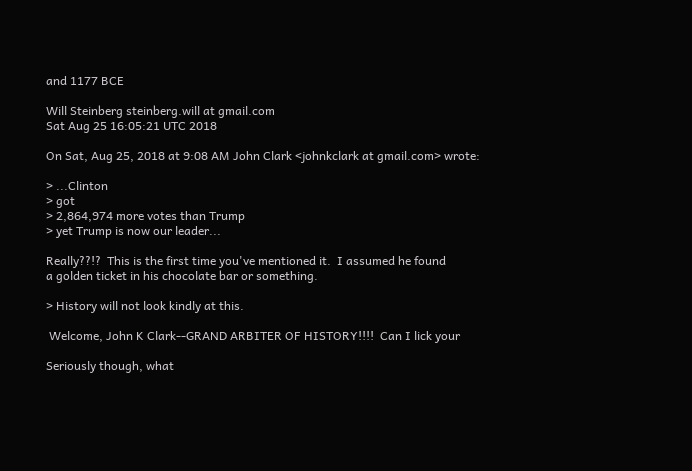and 1177 BCE

Will Steinberg steinberg.will at gmail.com
Sat Aug 25 16:05:21 UTC 2018

On Sat, Aug 25, 2018 at 9:08 AM John Clark <johnkclark at gmail.com> wrote:

> ...Clinton
> got
> 2,864,974 more votes than Trump
> yet Trump is now our leader...

Really??!?  This is the first time you've mentioned it.  I assumed he found
a golden ticket in his chocolate bar or something.

> History will not look kindly at this.

 Welcome, John K Clark--GRAND ARBITER OF HISTORY!!!!  Can I lick your

Seriously though, what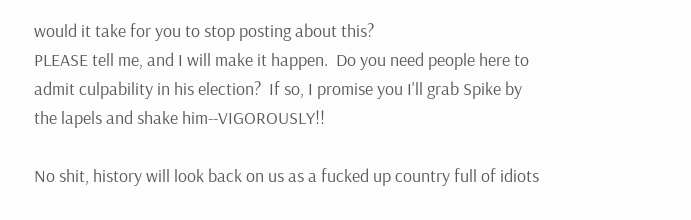would it take for you to stop posting about this?
PLEASE tell me, and I will make it happen.  Do you need people here to
admit culpability in his election?  If so, I promise you I'll grab Spike by
the lapels and shake him--VIGOROUSLY!!

No shit, history will look back on us as a fucked up country full of idiots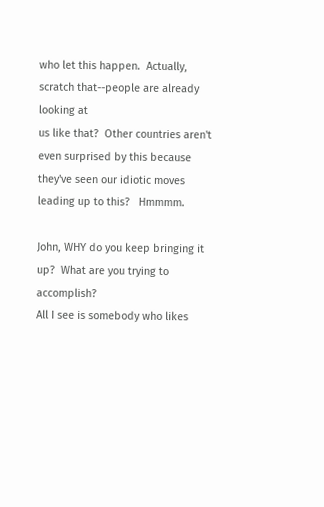who let this happen.  Actually, scratch that--people are already looking at
us like that?  Other countries aren't even surprised by this because
they've seen our idiotic moves leading up to this?   Hmmmm.

John, WHY do you keep bringing it up?  What are you trying to accomplish?
All I see is somebody who likes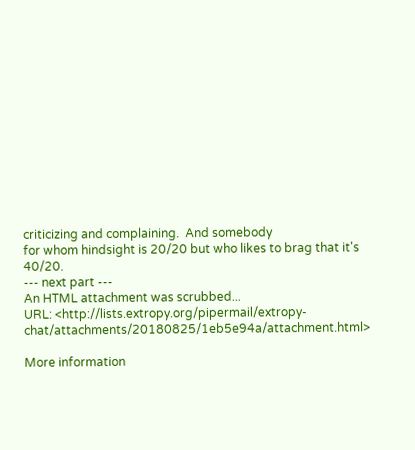criticizing and complaining.  And somebody
for whom hindsight is 20/20 but who likes to brag that it's 40/20.
--- next part ---
An HTML attachment was scrubbed...
URL: <http://lists.extropy.org/pipermail/extropy-chat/attachments/20180825/1eb5e94a/attachment.html>

More information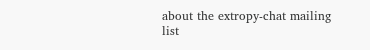about the extropy-chat mailing list